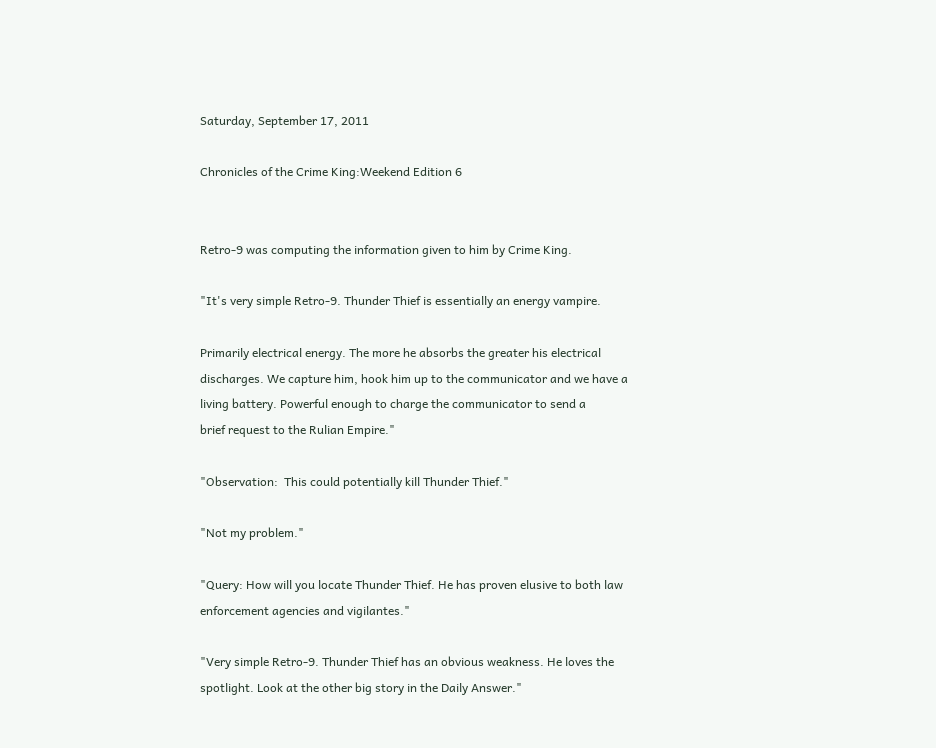Saturday, September 17, 2011

Chronicles of the Crime King:Weekend Edition 6


Retro-9 was computing the information given to him by Crime King.

"It's very simple Retro-9. Thunder Thief is essentially an energy vampire.

Primarily electrical energy. The more he absorbs the greater his electrical
discharges. We capture him, hook him up to the communicator and we have a
living battery. Powerful enough to charge the communicator to send a
brief request to the Rulian Empire."

"Observation:  This could potentially kill Thunder Thief."

"Not my problem."

"Query: How will you locate Thunder Thief. He has proven elusive to both law
enforcement agencies and vigilantes."

"Very simple Retro-9. Thunder Thief has an obvious weakness. He loves the
spotlight. Look at the other big story in the Daily Answer."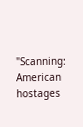"Scanning: American hostages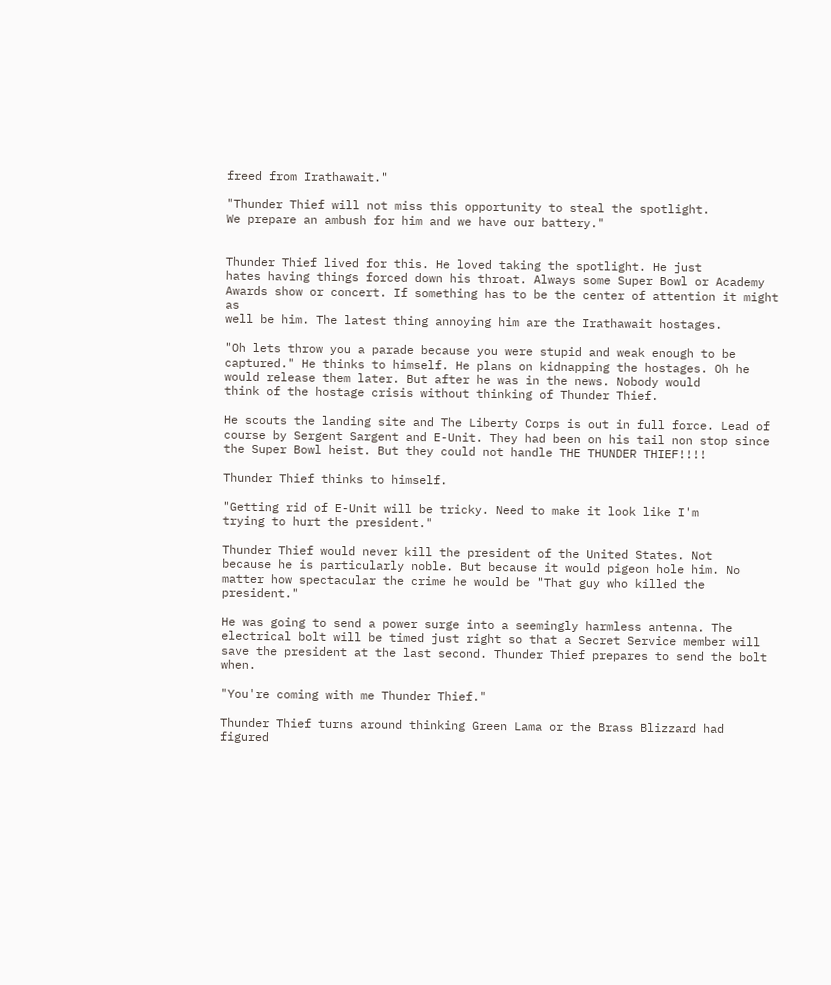freed from Irathawait."

"Thunder Thief will not miss this opportunity to steal the spotlight.
We prepare an ambush for him and we have our battery."


Thunder Thief lived for this. He loved taking the spotlight. He just
hates having things forced down his throat. Always some Super Bowl or Academy Awards show or concert. If something has to be the center of attention it might as
well be him. The latest thing annoying him are the Irathawait hostages.

"Oh lets throw you a parade because you were stupid and weak enough to be
captured." He thinks to himself. He plans on kidnapping the hostages. Oh he
would release them later. But after he was in the news. Nobody would
think of the hostage crisis without thinking of Thunder Thief.

He scouts the landing site and The Liberty Corps is out in full force. Lead of
course by Sergent Sargent and E-Unit. They had been on his tail non stop since the Super Bowl heist. But they could not handle THE THUNDER THIEF!!!!

Thunder Thief thinks to himself.

"Getting rid of E-Unit will be tricky. Need to make it look like I'm
trying to hurt the president."

Thunder Thief would never kill the president of the United States. Not
because he is particularly noble. But because it would pigeon hole him. No matter how spectacular the crime he would be "That guy who killed the president."

He was going to send a power surge into a seemingly harmless antenna. The
electrical bolt will be timed just right so that a Secret Service member will save the president at the last second. Thunder Thief prepares to send the bolt when.

"You're coming with me Thunder Thief."

Thunder Thief turns around thinking Green Lama or the Brass Blizzard had
figured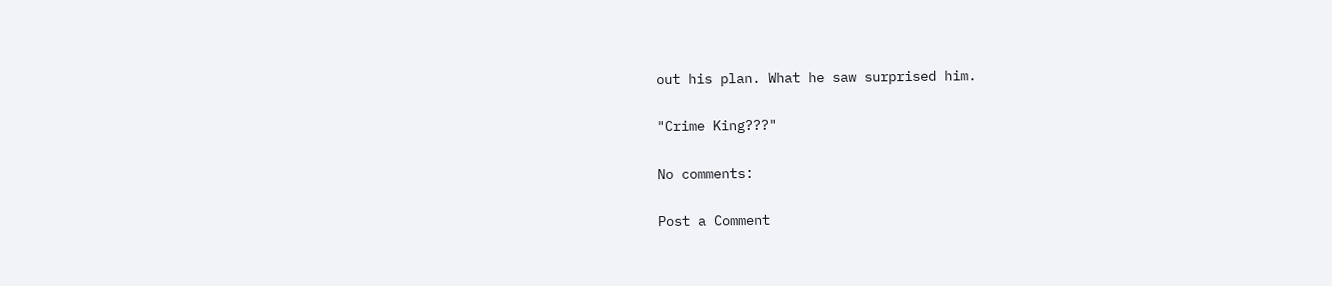out his plan. What he saw surprised him.

"Crime King???"

No comments:

Post a Comment